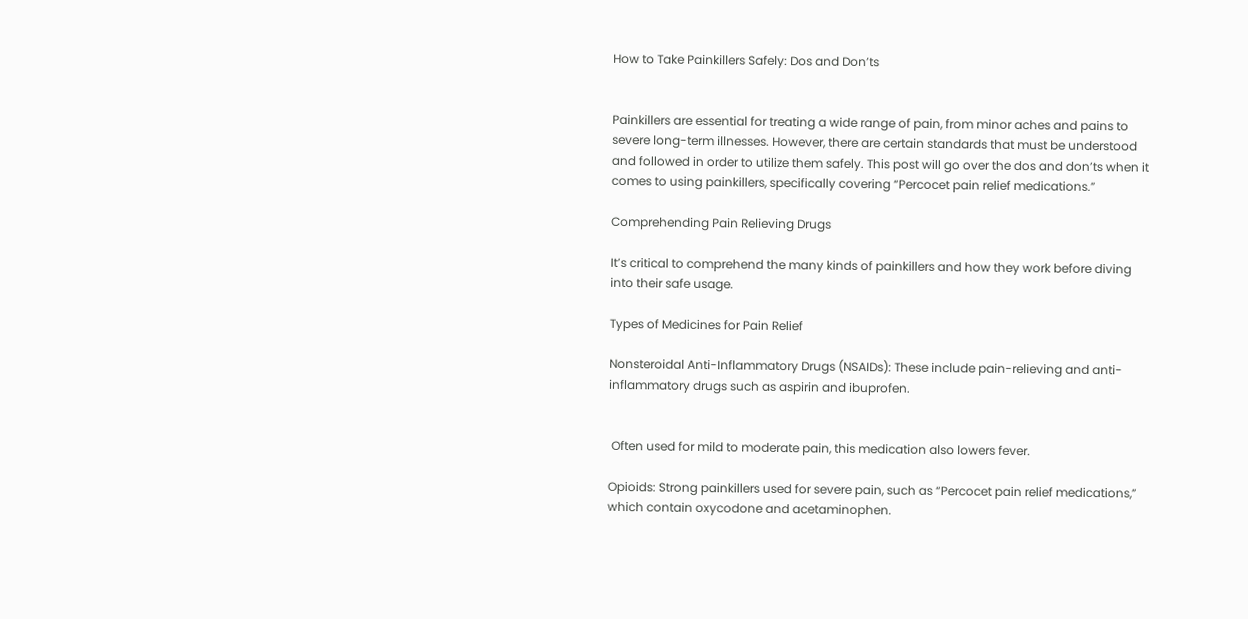How to Take Painkillers Safely: Dos and Don’ts


Painkillers are essential for treating a wide range of pain, from minor aches and pains to severe long-term illnesses. However, there are certain standards that must be understood and followed in order to utilize them safely. This post will go over the dos and don’ts when it comes to using painkillers, specifically covering “Percocet pain relief medications.”

Comprehending Pain Relieving Drugs

It’s critical to comprehend the many kinds of painkillers and how they work before diving into their safe usage.

Types of Medicines for Pain Relief

Nonsteroidal Anti-Inflammatory Drugs (NSAIDs): These include pain-relieving and anti-inflammatory drugs such as aspirin and ibuprofen.


 Often used for mild to moderate pain, this medication also lowers fever.

Opioids: Strong painkillers used for severe pain, such as “Percocet pain relief medications,” which contain oxycodone and acetaminophen.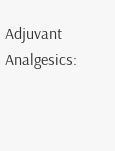Adjuvant Analgesics: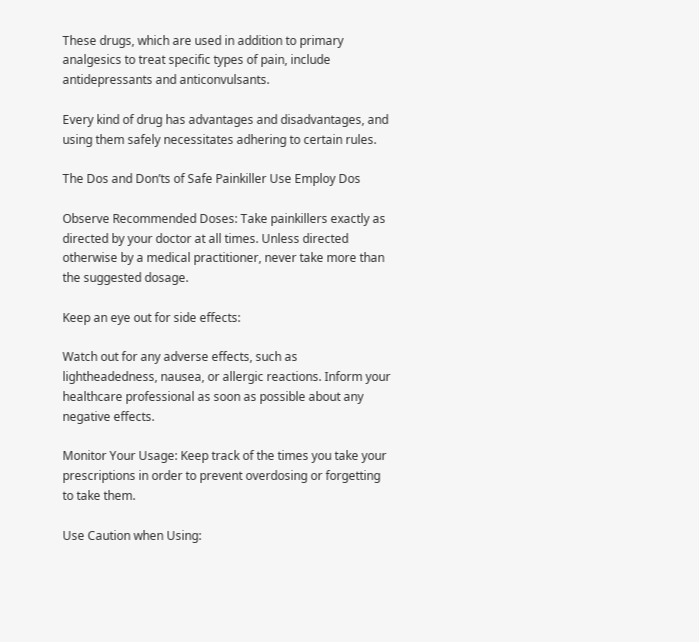These drugs, which are used in addition to primary analgesics to treat specific types of pain, include antidepressants and anticonvulsants.

Every kind of drug has advantages and disadvantages, and using them safely necessitates adhering to certain rules.

The Dos and Don’ts of Safe Painkiller Use Employ Dos

Observe Recommended Doses: Take painkillers exactly as directed by your doctor at all times. Unless directed otherwise by a medical practitioner, never take more than the suggested dosage.

Keep an eye out for side effects:

Watch out for any adverse effects, such as lightheadedness, nausea, or allergic reactions. Inform your healthcare professional as soon as possible about any negative effects.

Monitor Your Usage: Keep track of the times you take your prescriptions in order to prevent overdosing or forgetting to take them.

Use Caution when Using: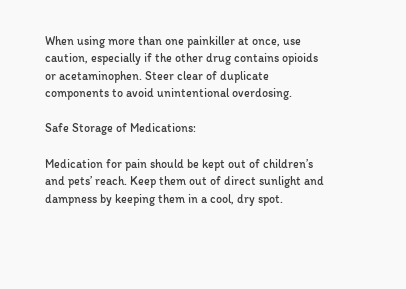When using more than one painkiller at once, use caution, especially if the other drug contains opioids or acetaminophen. Steer clear of duplicate components to avoid unintentional overdosing.

Safe Storage of Medications:

Medication for pain should be kept out of children’s and pets’ reach. Keep them out of direct sunlight and dampness by keeping them in a cool, dry spot.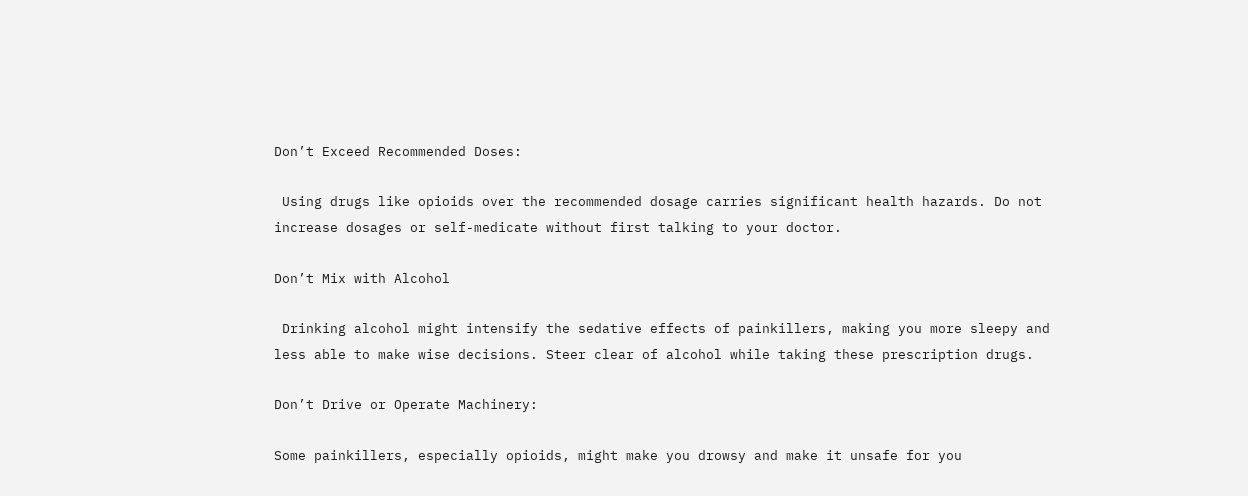Don’t Exceed Recommended Doses:

 Using drugs like opioids over the recommended dosage carries significant health hazards. Do not increase dosages or self-medicate without first talking to your doctor.

Don’t Mix with Alcohol

 Drinking alcohol might intensify the sedative effects of painkillers, making you more sleepy and less able to make wise decisions. Steer clear of alcohol while taking these prescription drugs.

Don’t Drive or Operate Machinery:

Some painkillers, especially opioids, might make you drowsy and make it unsafe for you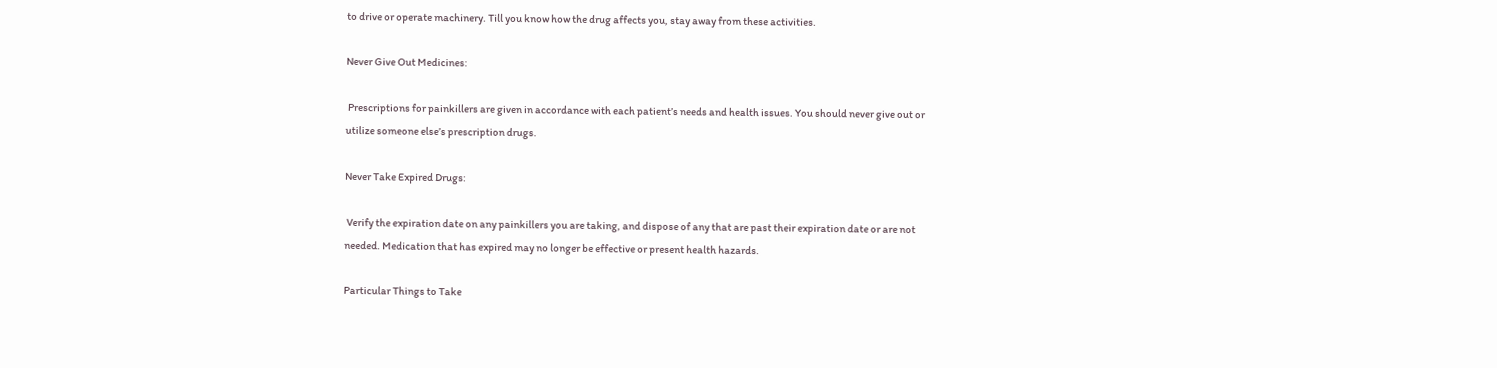to drive or operate machinery. Till you know how the drug affects you, stay away from these activities.

Never Give Out Medicines:

 Prescriptions for painkillers are given in accordance with each patient’s needs and health issues. You should never give out or utilize someone else’s prescription drugs.

Never Take Expired Drugs:

 Verify the expiration date on any painkillers you are taking, and dispose of any that are past their expiration date or are not needed. Medication that has expired may no longer be effective or present health hazards.

Particular Things to Take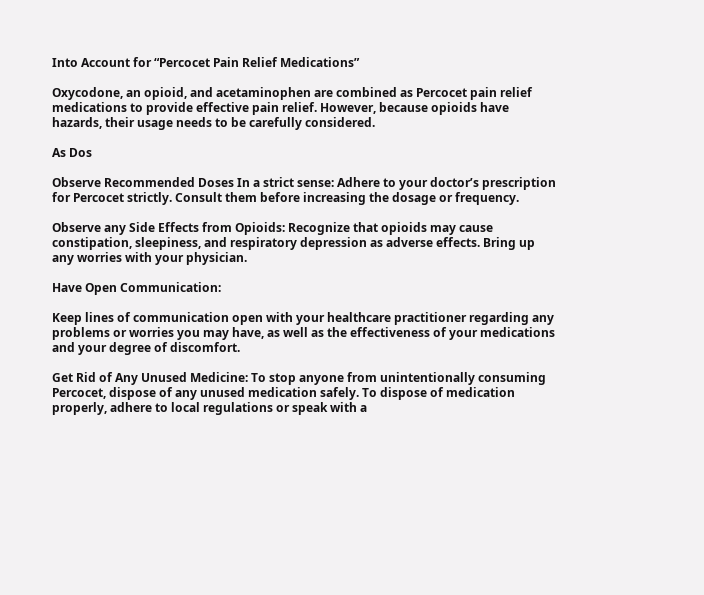Into Account for “Percocet Pain Relief Medications”

Oxycodone, an opioid, and acetaminophen are combined as Percocet pain relief medications to provide effective pain relief. However, because opioids have hazards, their usage needs to be carefully considered.

As Dos

Observe Recommended Doses In a strict sense: Adhere to your doctor’s prescription for Percocet strictly. Consult them before increasing the dosage or frequency.

Observe any Side Effects from Opioids: Recognize that opioids may cause constipation, sleepiness, and respiratory depression as adverse effects. Bring up any worries with your physician.

Have Open Communication:

Keep lines of communication open with your healthcare practitioner regarding any problems or worries you may have, as well as the effectiveness of your medications and your degree of discomfort.

Get Rid of Any Unused Medicine: To stop anyone from unintentionally consuming Percocet, dispose of any unused medication safely. To dispose of medication properly, adhere to local regulations or speak with a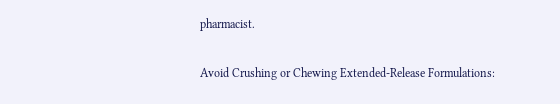pharmacist.

Avoid Crushing or Chewing Extended-Release Formulations: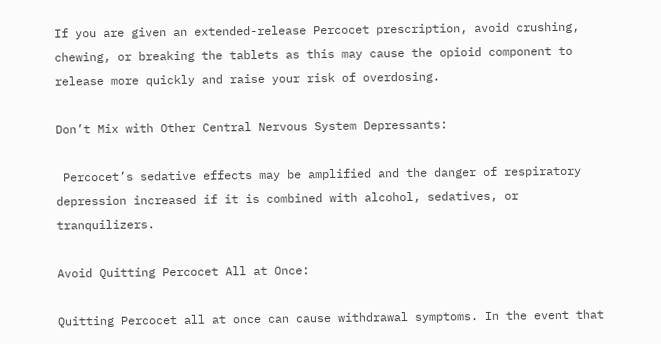If you are given an extended-release Percocet prescription, avoid crushing, chewing, or breaking the tablets as this may cause the opioid component to release more quickly and raise your risk of overdosing.

Don’t Mix with Other Central Nervous System Depressants:

 Percocet’s sedative effects may be amplified and the danger of respiratory depression increased if it is combined with alcohol, sedatives, or tranquilizers.

Avoid Quitting Percocet All at Once:

Quitting Percocet all at once can cause withdrawal symptoms. In the event that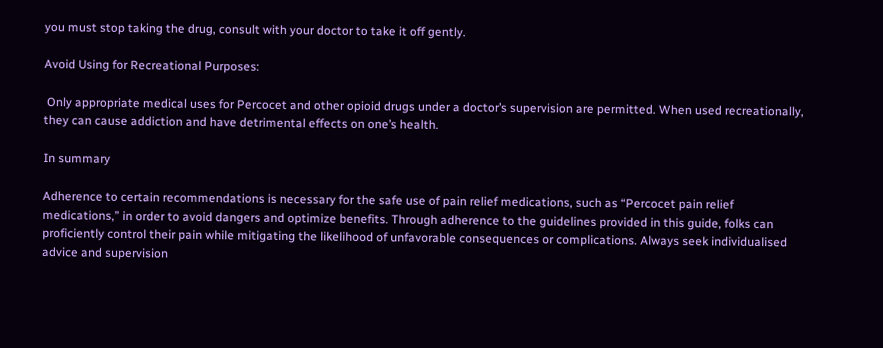you must stop taking the drug, consult with your doctor to take it off gently.

Avoid Using for Recreational Purposes:

 Only appropriate medical uses for Percocet and other opioid drugs under a doctor’s supervision are permitted. When used recreationally, they can cause addiction and have detrimental effects on one’s health.

In summary

Adherence to certain recommendations is necessary for the safe use of pain relief medications, such as “Percocet pain relief medications,” in order to avoid dangers and optimize benefits. Through adherence to the guidelines provided in this guide, folks can proficiently control their pain while mitigating the likelihood of unfavorable consequences or complications. Always seek individualised advice and supervision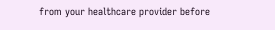from your healthcare provider before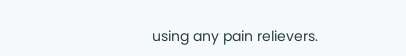using any pain relievers.